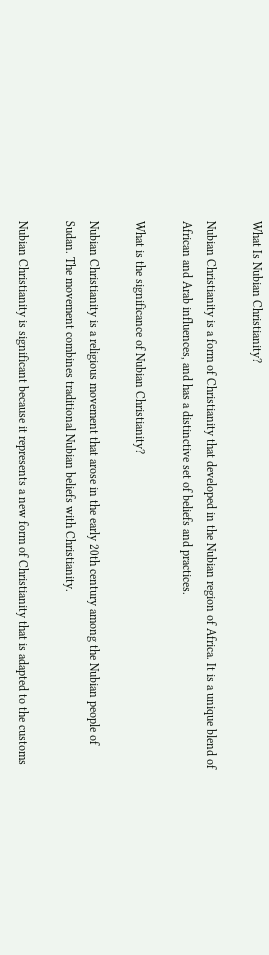What Is Nubian Christianity?

Nubian Christianity is a form of Christianity that developed in the Nubian region of Africa. It is a unique blend of African and Arab influences, and has a distinctive set of beliefs and practices.

What is the significance of Nubian Christianity?

Nubian Christianity is a religious movement that arose in the early 20th century among the Nubian people of Sudan. The movement combines traditional Nubian beliefs with Christianity.

Nubian Christianity is significant because it represents a new form of Christianity that is adapted to the customs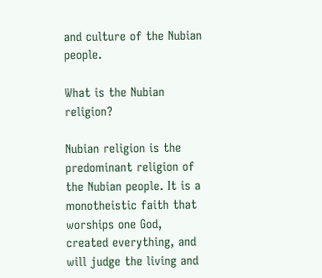and culture of the Nubian people.

What is the Nubian religion?

Nubian religion is the predominant religion of the Nubian people. It is a monotheistic faith that worships one God, created everything, and will judge the living and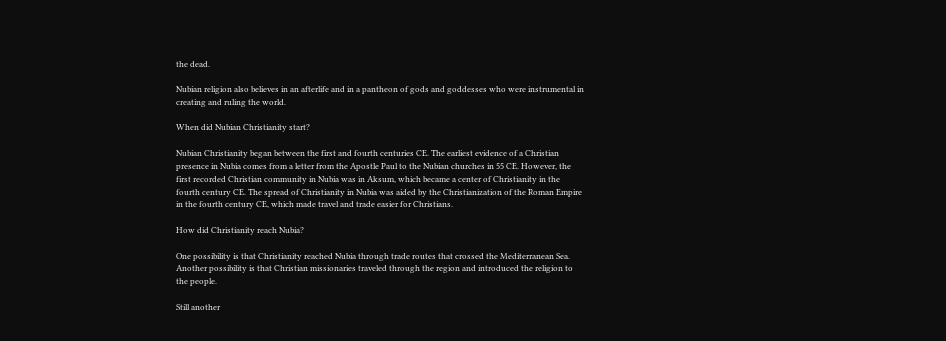the dead.

Nubian religion also believes in an afterlife and in a pantheon of gods and goddesses who were instrumental in creating and ruling the world.

When did Nubian Christianity start?

Nubian Christianity began between the first and fourth centuries CE. The earliest evidence of a Christian presence in Nubia comes from a letter from the Apostle Paul to the Nubian churches in 55 CE. However, the first recorded Christian community in Nubia was in Aksum, which became a center of Christianity in the fourth century CE. The spread of Christianity in Nubia was aided by the Christianization of the Roman Empire in the fourth century CE, which made travel and trade easier for Christians.

How did Christianity reach Nubia?

One possibility is that Christianity reached Nubia through trade routes that crossed the Mediterranean Sea. Another possibility is that Christian missionaries traveled through the region and introduced the religion to the people.

Still another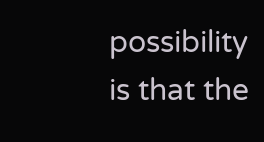possibility is that the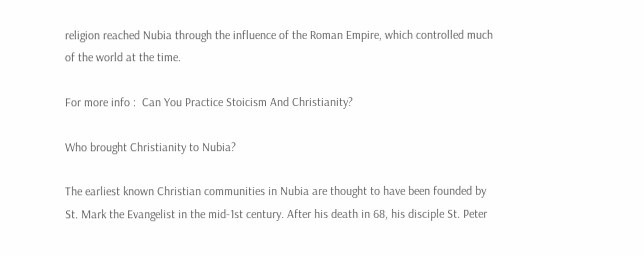religion reached Nubia through the influence of the Roman Empire, which controlled much of the world at the time.

For more info :  Can You Practice Stoicism And Christianity?

Who brought Christianity to Nubia?

The earliest known Christian communities in Nubia are thought to have been founded by St. Mark the Evangelist in the mid-1st century. After his death in 68, his disciple St. Peter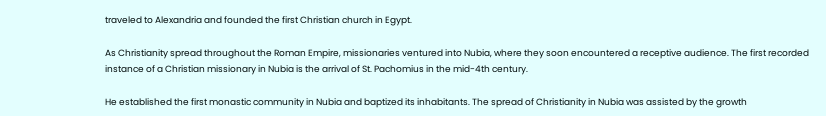traveled to Alexandria and founded the first Christian church in Egypt.

As Christianity spread throughout the Roman Empire, missionaries ventured into Nubia, where they soon encountered a receptive audience. The first recorded instance of a Christian missionary in Nubia is the arrival of St. Pachomius in the mid-4th century.

He established the first monastic community in Nubia and baptized its inhabitants. The spread of Christianity in Nubia was assisted by the growth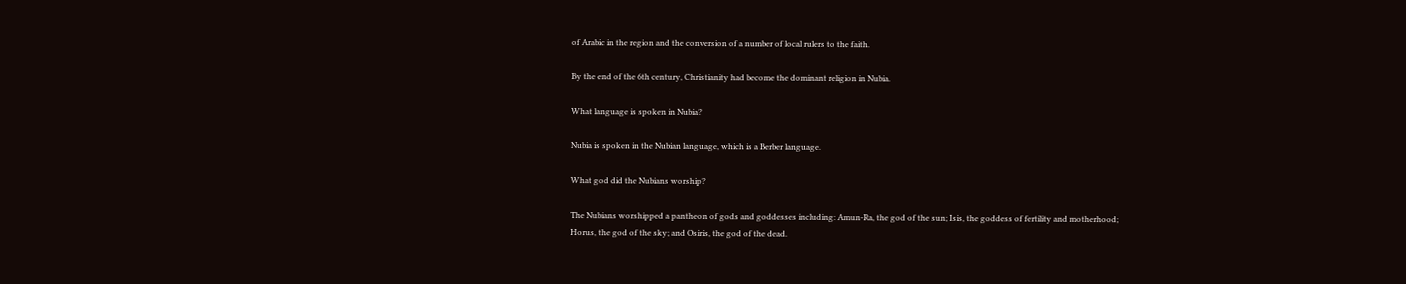of Arabic in the region and the conversion of a number of local rulers to the faith.

By the end of the 6th century, Christianity had become the dominant religion in Nubia.

What language is spoken in Nubia?

Nubia is spoken in the Nubian language, which is a Berber language.

What god did the Nubians worship?

The Nubians worshipped a pantheon of gods and goddesses including: Amun-Ra, the god of the sun; Isis, the goddess of fertility and motherhood; Horus, the god of the sky; and Osiris, the god of the dead.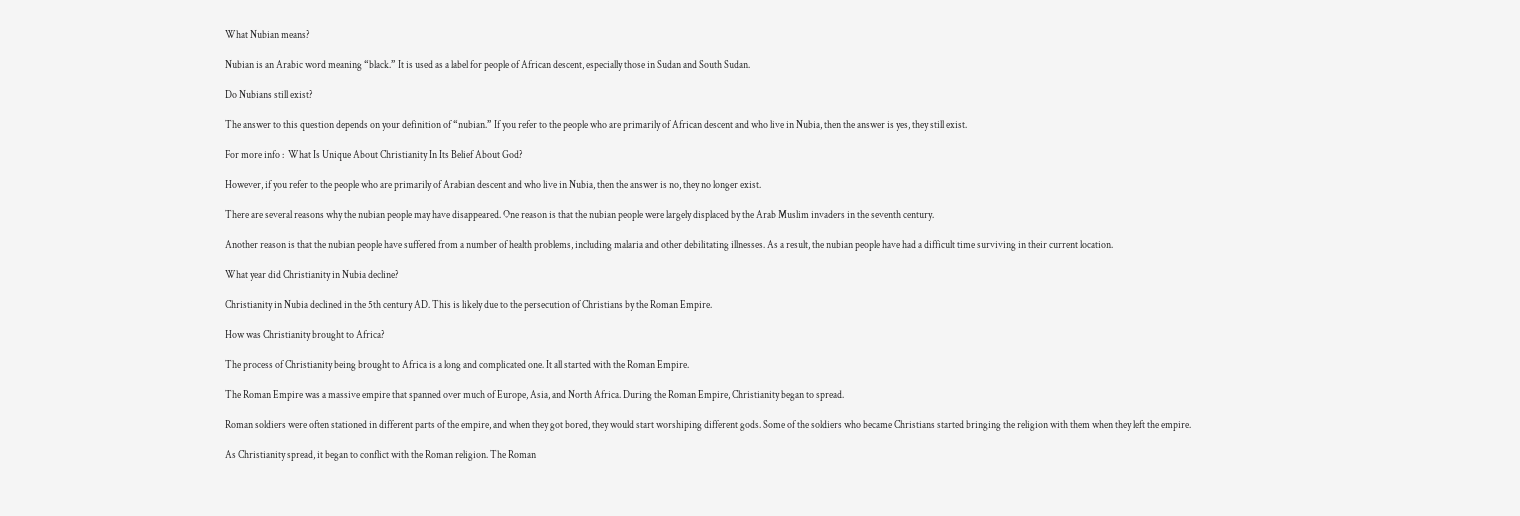What Nubian means?

Nubian is an Arabic word meaning “black.” It is used as a label for people of African descent, especially those in Sudan and South Sudan.

Do Nubians still exist?

The answer to this question depends on your definition of “nubian.” If you refer to the people who are primarily of African descent and who live in Nubia, then the answer is yes, they still exist.

For more info :  What Is Unique About Christianity In Its Belief About God?

However, if you refer to the people who are primarily of Arabian descent and who live in Nubia, then the answer is no, they no longer exist.

There are several reasons why the nubian people may have disappeared. One reason is that the nubian people were largely displaced by the Arab Muslim invaders in the seventh century.

Another reason is that the nubian people have suffered from a number of health problems, including malaria and other debilitating illnesses. As a result, the nubian people have had a difficult time surviving in their current location.

What year did Christianity in Nubia decline?

Christianity in Nubia declined in the 5th century AD. This is likely due to the persecution of Christians by the Roman Empire.

How was Christianity brought to Africa?

The process of Christianity being brought to Africa is a long and complicated one. It all started with the Roman Empire.

The Roman Empire was a massive empire that spanned over much of Europe, Asia, and North Africa. During the Roman Empire, Christianity began to spread.

Roman soldiers were often stationed in different parts of the empire, and when they got bored, they would start worshiping different gods. Some of the soldiers who became Christians started bringing the religion with them when they left the empire.

As Christianity spread, it began to conflict with the Roman religion. The Roman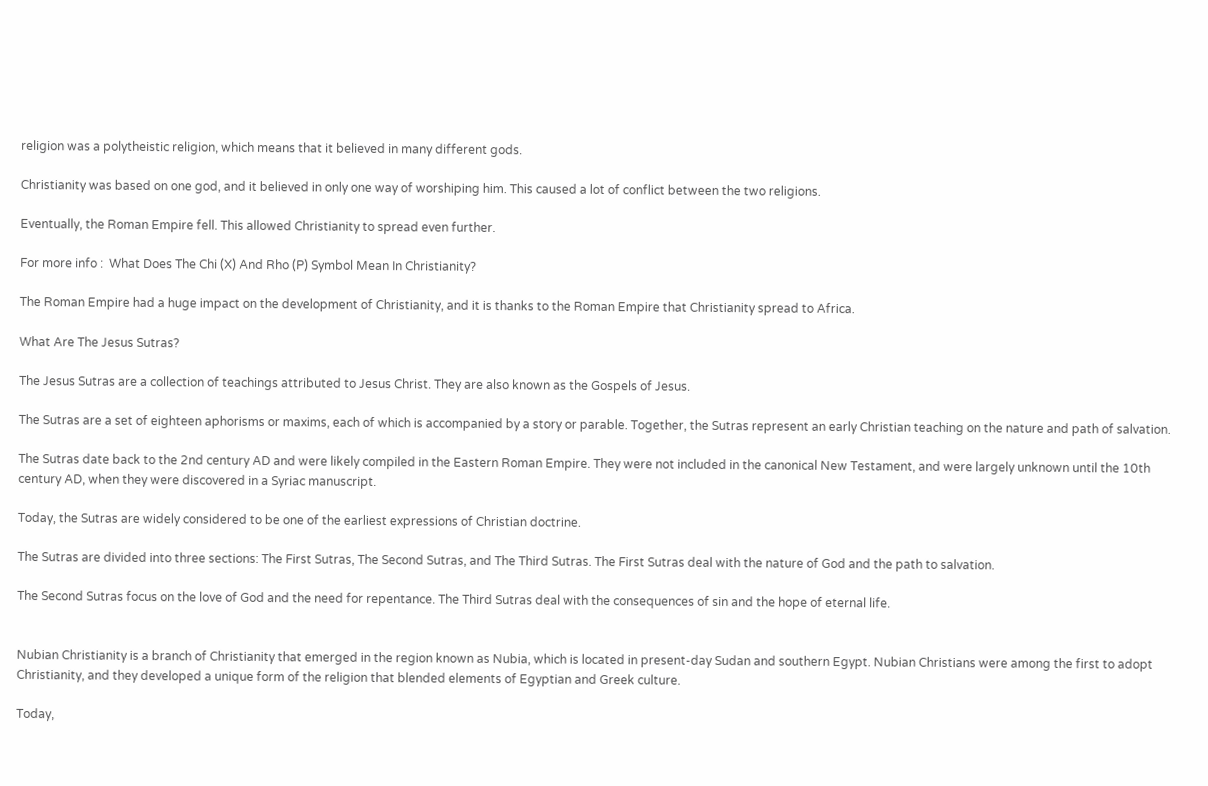religion was a polytheistic religion, which means that it believed in many different gods.

Christianity was based on one god, and it believed in only one way of worshiping him. This caused a lot of conflict between the two religions.

Eventually, the Roman Empire fell. This allowed Christianity to spread even further.

For more info :  What Does The Chi (X) And Rho (P) Symbol Mean In Christianity?

The Roman Empire had a huge impact on the development of Christianity, and it is thanks to the Roman Empire that Christianity spread to Africa.

What Are The Jesus Sutras?

The Jesus Sutras are a collection of teachings attributed to Jesus Christ. They are also known as the Gospels of Jesus.

The Sutras are a set of eighteen aphorisms or maxims, each of which is accompanied by a story or parable. Together, the Sutras represent an early Christian teaching on the nature and path of salvation.

The Sutras date back to the 2nd century AD and were likely compiled in the Eastern Roman Empire. They were not included in the canonical New Testament, and were largely unknown until the 10th century AD, when they were discovered in a Syriac manuscript.

Today, the Sutras are widely considered to be one of the earliest expressions of Christian doctrine.

The Sutras are divided into three sections: The First Sutras, The Second Sutras, and The Third Sutras. The First Sutras deal with the nature of God and the path to salvation.

The Second Sutras focus on the love of God and the need for repentance. The Third Sutras deal with the consequences of sin and the hope of eternal life.


Nubian Christianity is a branch of Christianity that emerged in the region known as Nubia, which is located in present-day Sudan and southern Egypt. Nubian Christians were among the first to adopt Christianity, and they developed a unique form of the religion that blended elements of Egyptian and Greek culture.

Today,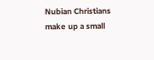Nubian Christians make up a small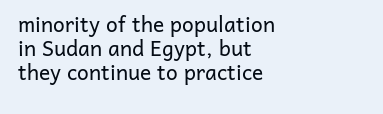minority of the population in Sudan and Egypt, but they continue to practice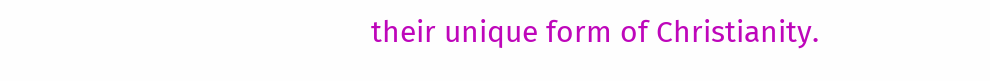their unique form of Christianity.